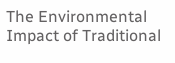The Environmental Impact of Traditional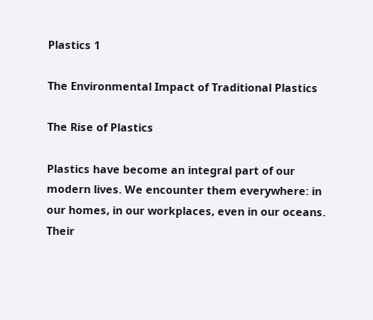Plastics 1

The Environmental Impact of Traditional Plastics

The Rise of Plastics

Plastics have become an integral part of our modern lives. We encounter them everywhere: in our homes, in our workplaces, even in our oceans. Their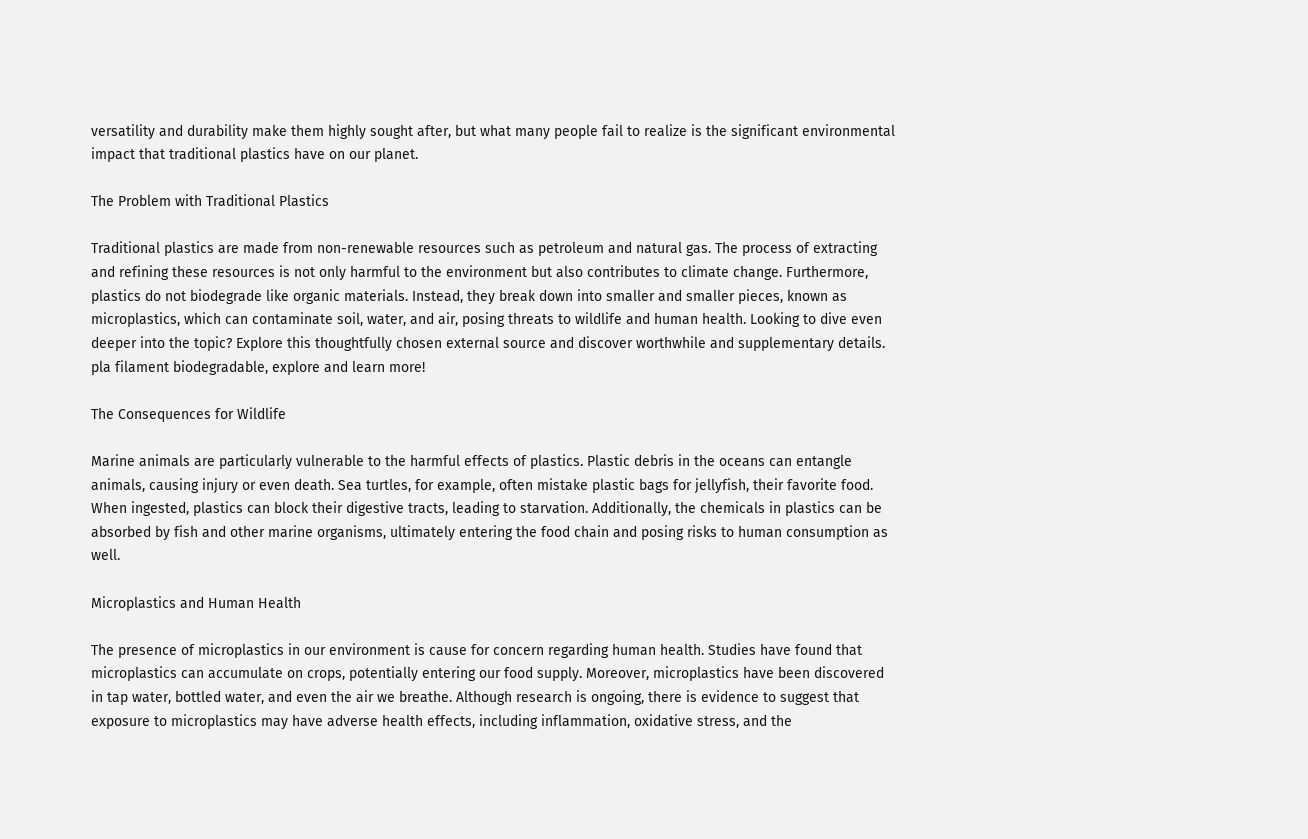versatility and durability make them highly sought after, but what many people fail to realize is the significant environmental impact that traditional plastics have on our planet.

The Problem with Traditional Plastics

Traditional plastics are made from non-renewable resources such as petroleum and natural gas. The process of extracting and refining these resources is not only harmful to the environment but also contributes to climate change. Furthermore, plastics do not biodegrade like organic materials. Instead, they break down into smaller and smaller pieces, known as microplastics, which can contaminate soil, water, and air, posing threats to wildlife and human health. Looking to dive even deeper into the topic? Explore this thoughtfully chosen external source and discover worthwhile and supplementary details. pla filament biodegradable, explore and learn more!

The Consequences for Wildlife

Marine animals are particularly vulnerable to the harmful effects of plastics. Plastic debris in the oceans can entangle animals, causing injury or even death. Sea turtles, for example, often mistake plastic bags for jellyfish, their favorite food. When ingested, plastics can block their digestive tracts, leading to starvation. Additionally, the chemicals in plastics can be absorbed by fish and other marine organisms, ultimately entering the food chain and posing risks to human consumption as well.

Microplastics and Human Health

The presence of microplastics in our environment is cause for concern regarding human health. Studies have found that microplastics can accumulate on crops, potentially entering our food supply. Moreover, microplastics have been discovered in tap water, bottled water, and even the air we breathe. Although research is ongoing, there is evidence to suggest that exposure to microplastics may have adverse health effects, including inflammation, oxidative stress, and the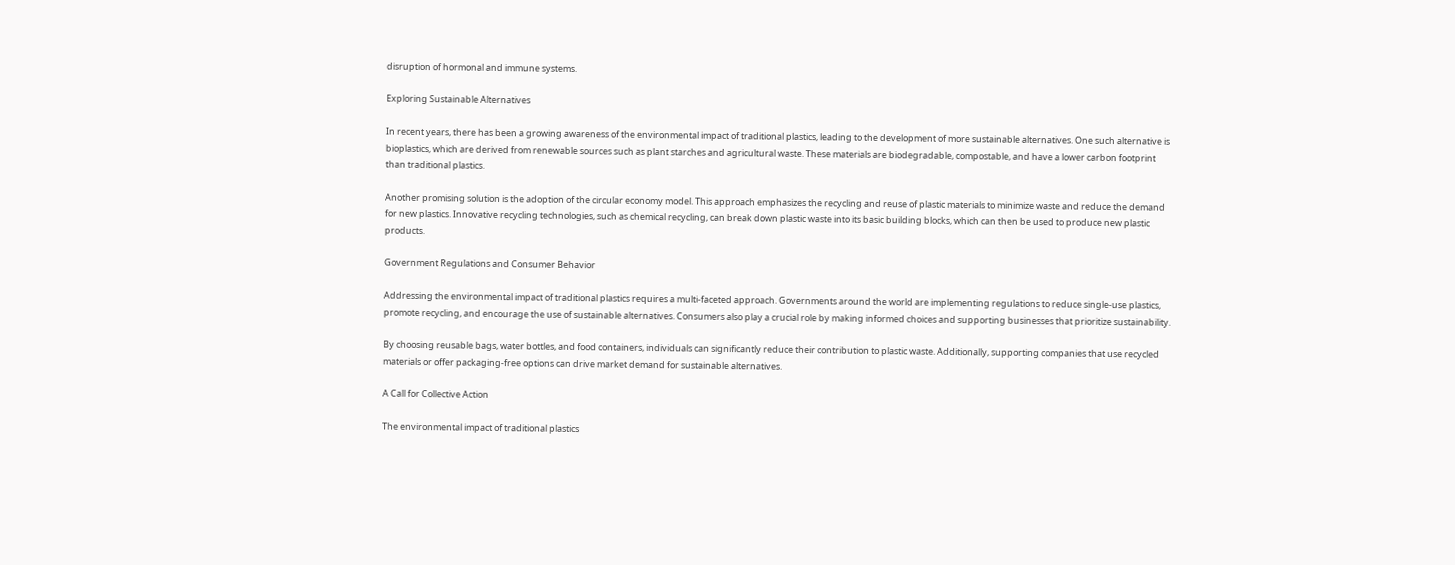disruption of hormonal and immune systems.

Exploring Sustainable Alternatives

In recent years, there has been a growing awareness of the environmental impact of traditional plastics, leading to the development of more sustainable alternatives. One such alternative is bioplastics, which are derived from renewable sources such as plant starches and agricultural waste. These materials are biodegradable, compostable, and have a lower carbon footprint than traditional plastics.

Another promising solution is the adoption of the circular economy model. This approach emphasizes the recycling and reuse of plastic materials to minimize waste and reduce the demand for new plastics. Innovative recycling technologies, such as chemical recycling, can break down plastic waste into its basic building blocks, which can then be used to produce new plastic products.

Government Regulations and Consumer Behavior

Addressing the environmental impact of traditional plastics requires a multi-faceted approach. Governments around the world are implementing regulations to reduce single-use plastics, promote recycling, and encourage the use of sustainable alternatives. Consumers also play a crucial role by making informed choices and supporting businesses that prioritize sustainability.

By choosing reusable bags, water bottles, and food containers, individuals can significantly reduce their contribution to plastic waste. Additionally, supporting companies that use recycled materials or offer packaging-free options can drive market demand for sustainable alternatives.

A Call for Collective Action

The environmental impact of traditional plastics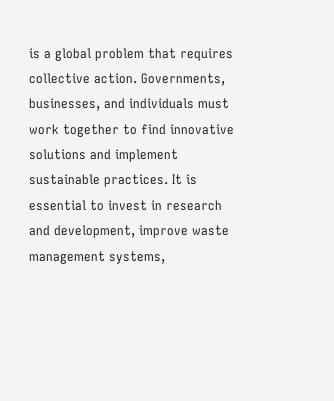is a global problem that requires collective action. Governments, businesses, and individuals must work together to find innovative solutions and implement sustainable practices. It is essential to invest in research and development, improve waste management systems,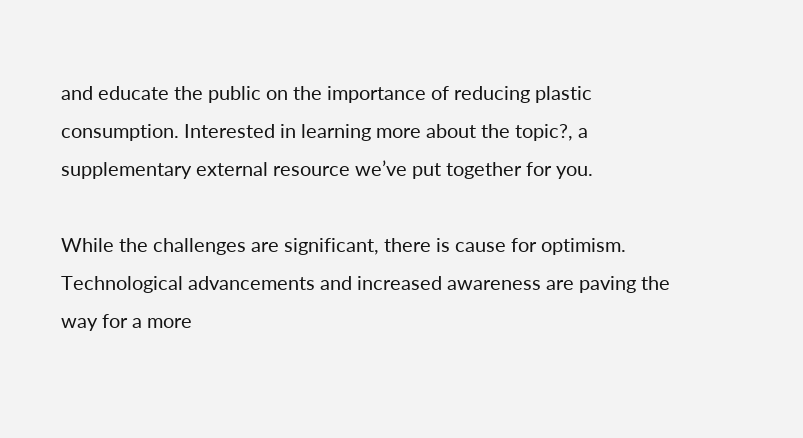and educate the public on the importance of reducing plastic consumption. Interested in learning more about the topic?, a supplementary external resource we’ve put together for you.

While the challenges are significant, there is cause for optimism. Technological advancements and increased awareness are paving the way for a more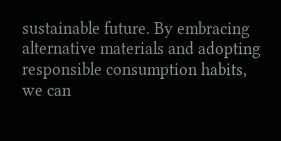sustainable future. By embracing alternative materials and adopting responsible consumption habits, we can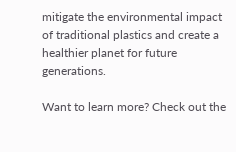mitigate the environmental impact of traditional plastics and create a healthier planet for future generations.

Want to learn more? Check out the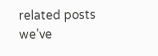related posts we’ve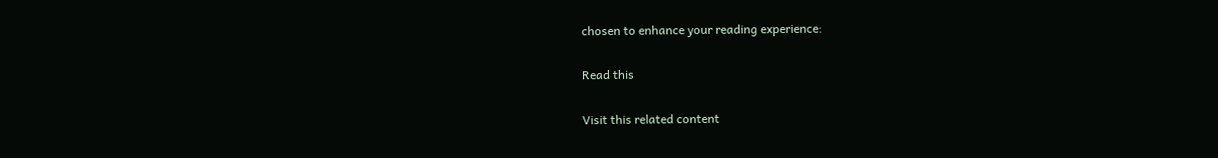chosen to enhance your reading experience:

Read this

Visit this related content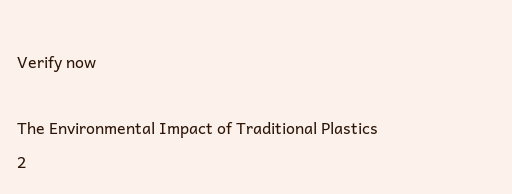Verify now

The Environmental Impact of Traditional Plastics 2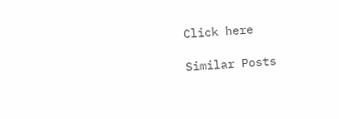Click here

Similar Posts